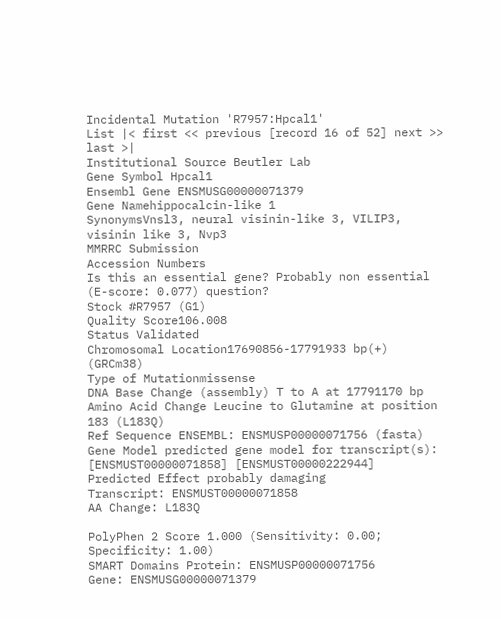Incidental Mutation 'R7957:Hpcal1'
List |< first << previous [record 16 of 52] next >> last >|
Institutional Source Beutler Lab
Gene Symbol Hpcal1
Ensembl Gene ENSMUSG00000071379
Gene Namehippocalcin-like 1
SynonymsVnsl3, neural visinin-like 3, VILIP3, visinin like 3, Nvp3
MMRRC Submission
Accession Numbers
Is this an essential gene? Probably non essential (E-score: 0.077) question?
Stock #R7957 (G1)
Quality Score106.008
Status Validated
Chromosomal Location17690856-17791933 bp(+) (GRCm38)
Type of Mutationmissense
DNA Base Change (assembly) T to A at 17791170 bp
Amino Acid Change Leucine to Glutamine at position 183 (L183Q)
Ref Sequence ENSEMBL: ENSMUSP00000071756 (fasta)
Gene Model predicted gene model for transcript(s): [ENSMUST00000071858] [ENSMUST00000222944]
Predicted Effect probably damaging
Transcript: ENSMUST00000071858
AA Change: L183Q

PolyPhen 2 Score 1.000 (Sensitivity: 0.00; Specificity: 1.00)
SMART Domains Protein: ENSMUSP00000071756
Gene: ENSMUSG00000071379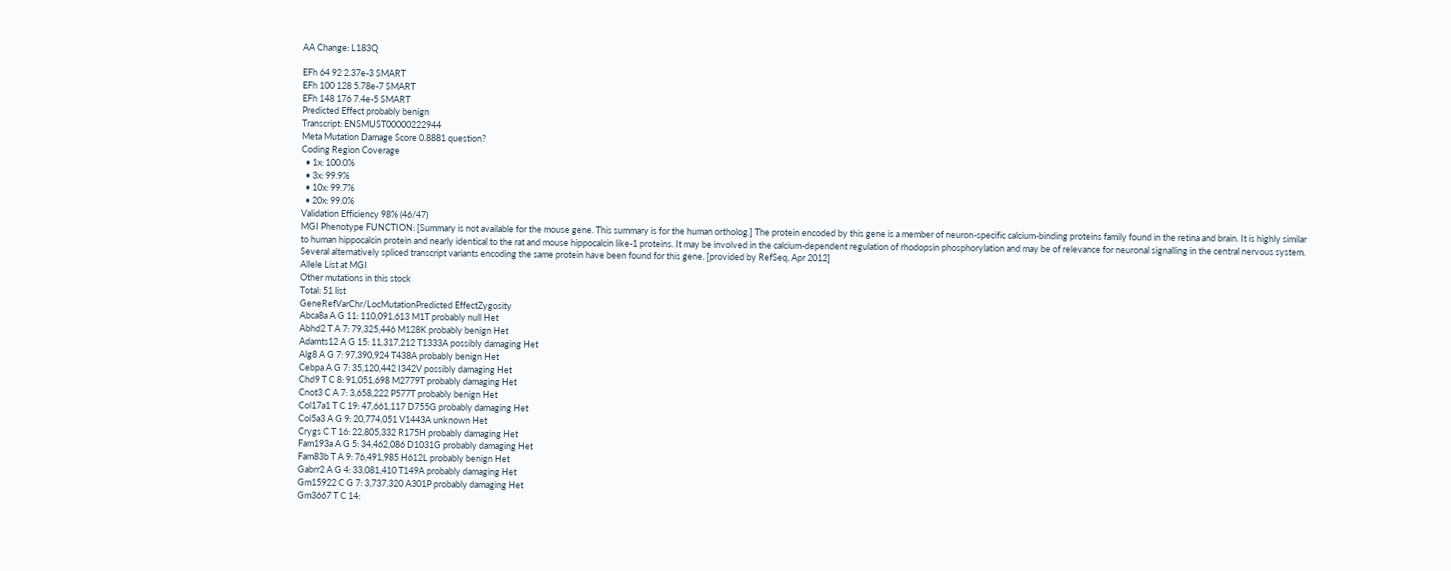AA Change: L183Q

EFh 64 92 2.37e-3 SMART
EFh 100 128 5.78e-7 SMART
EFh 148 176 7.4e-5 SMART
Predicted Effect probably benign
Transcript: ENSMUST00000222944
Meta Mutation Damage Score 0.8881 question?
Coding Region Coverage
  • 1x: 100.0%
  • 3x: 99.9%
  • 10x: 99.7%
  • 20x: 99.0%
Validation Efficiency 98% (46/47)
MGI Phenotype FUNCTION: [Summary is not available for the mouse gene. This summary is for the human ortholog.] The protein encoded by this gene is a member of neuron-specific calcium-binding proteins family found in the retina and brain. It is highly similar to human hippocalcin protein and nearly identical to the rat and mouse hippocalcin like-1 proteins. It may be involved in the calcium-dependent regulation of rhodopsin phosphorylation and may be of relevance for neuronal signalling in the central nervous system. Several alternatively spliced transcript variants encoding the same protein have been found for this gene. [provided by RefSeq, Apr 2012]
Allele List at MGI
Other mutations in this stock
Total: 51 list
GeneRefVarChr/LocMutationPredicted EffectZygosity
Abca8a A G 11: 110,091,613 M1T probably null Het
Abhd2 T A 7: 79,325,446 M128K probably benign Het
Adamts12 A G 15: 11,317,212 T1333A possibly damaging Het
Alg8 A G 7: 97,390,924 T438A probably benign Het
Cebpa A G 7: 35,120,442 I342V possibly damaging Het
Chd9 T C 8: 91,051,698 M2779T probably damaging Het
Cnot3 C A 7: 3,658,222 P577T probably benign Het
Col17a1 T C 19: 47,661,117 D755G probably damaging Het
Col5a3 A G 9: 20,774,051 V1443A unknown Het
Crygs C T 16: 22,805,332 R175H probably damaging Het
Fam193a A G 5: 34,462,086 D1031G probably damaging Het
Fam83b T A 9: 76,491,985 H612L probably benign Het
Gabrr2 A G 4: 33,081,410 T149A probably damaging Het
Gm15922 C G 7: 3,737,320 A301P probably damaging Het
Gm3667 T C 14: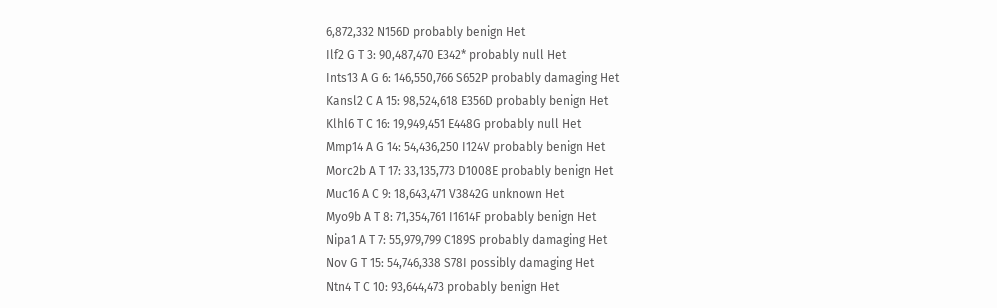6,872,332 N156D probably benign Het
Ilf2 G T 3: 90,487,470 E342* probably null Het
Ints13 A G 6: 146,550,766 S652P probably damaging Het
Kansl2 C A 15: 98,524,618 E356D probably benign Het
Klhl6 T C 16: 19,949,451 E448G probably null Het
Mmp14 A G 14: 54,436,250 I124V probably benign Het
Morc2b A T 17: 33,135,773 D1008E probably benign Het
Muc16 A C 9: 18,643,471 V3842G unknown Het
Myo9b A T 8: 71,354,761 I1614F probably benign Het
Nipa1 A T 7: 55,979,799 C189S probably damaging Het
Nov G T 15: 54,746,338 S78I possibly damaging Het
Ntn4 T C 10: 93,644,473 probably benign Het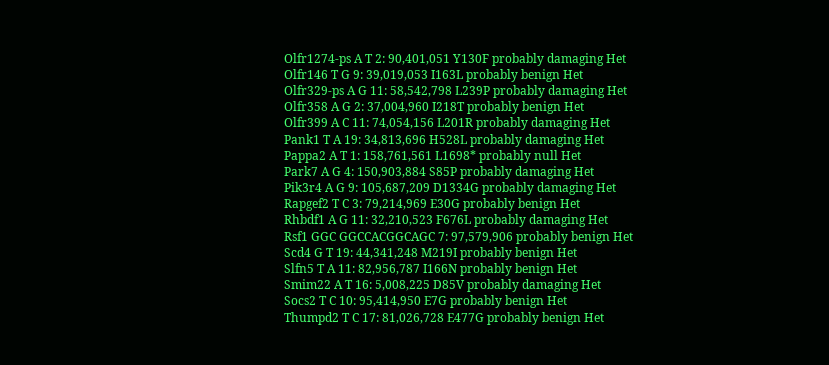Olfr1274-ps A T 2: 90,401,051 Y130F probably damaging Het
Olfr146 T G 9: 39,019,053 I163L probably benign Het
Olfr329-ps A G 11: 58,542,798 L239P probably damaging Het
Olfr358 A G 2: 37,004,960 I218T probably benign Het
Olfr399 A C 11: 74,054,156 L201R probably damaging Het
Pank1 T A 19: 34,813,696 H528L probably damaging Het
Pappa2 A T 1: 158,761,561 L1698* probably null Het
Park7 A G 4: 150,903,884 S85P probably damaging Het
Pik3r4 A G 9: 105,687,209 D1334G probably damaging Het
Rapgef2 T C 3: 79,214,969 E30G probably benign Het
Rhbdf1 A G 11: 32,210,523 F676L probably damaging Het
Rsf1 GGC GGCCACGGCAGC 7: 97,579,906 probably benign Het
Scd4 G T 19: 44,341,248 M219I probably benign Het
Slfn5 T A 11: 82,956,787 I166N probably benign Het
Smim22 A T 16: 5,008,225 D85V probably damaging Het
Socs2 T C 10: 95,414,950 E7G probably benign Het
Thumpd2 T C 17: 81,026,728 E477G probably benign Het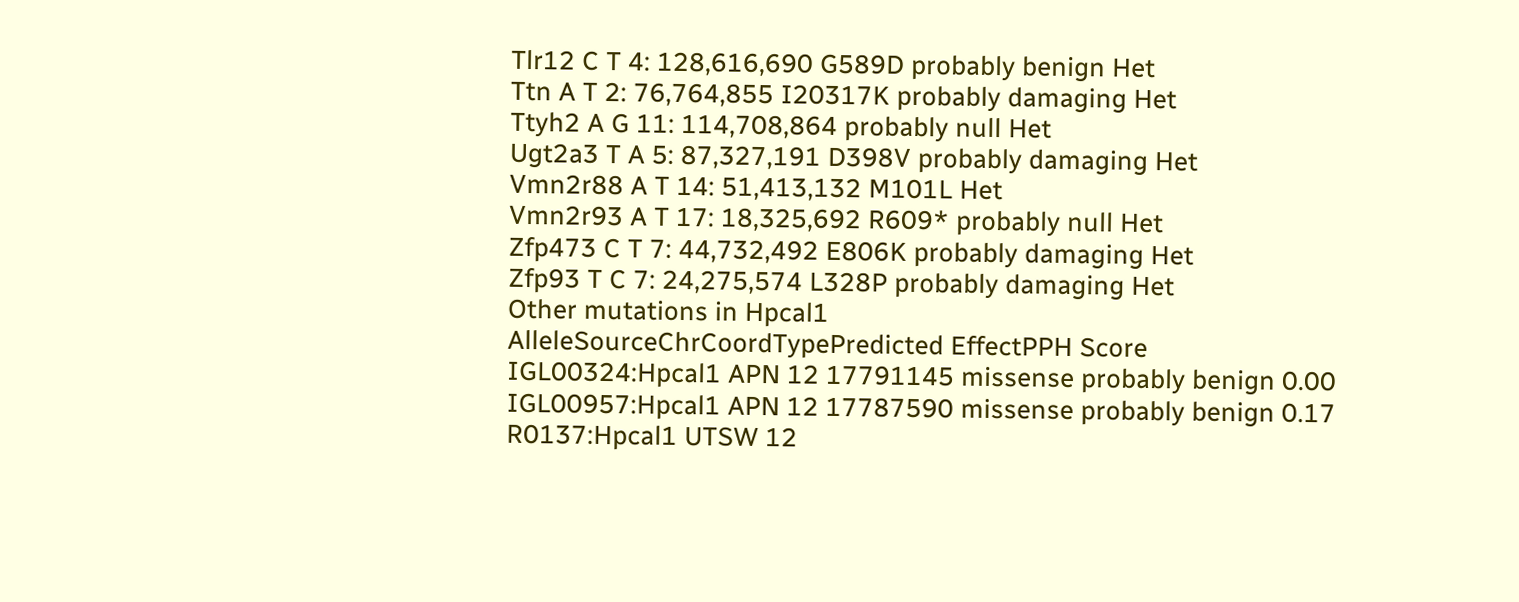Tlr12 C T 4: 128,616,690 G589D probably benign Het
Ttn A T 2: 76,764,855 I20317K probably damaging Het
Ttyh2 A G 11: 114,708,864 probably null Het
Ugt2a3 T A 5: 87,327,191 D398V probably damaging Het
Vmn2r88 A T 14: 51,413,132 M101L Het
Vmn2r93 A T 17: 18,325,692 R609* probably null Het
Zfp473 C T 7: 44,732,492 E806K probably damaging Het
Zfp93 T C 7: 24,275,574 L328P probably damaging Het
Other mutations in Hpcal1
AlleleSourceChrCoordTypePredicted EffectPPH Score
IGL00324:Hpcal1 APN 12 17791145 missense probably benign 0.00
IGL00957:Hpcal1 APN 12 17787590 missense probably benign 0.17
R0137:Hpcal1 UTSW 12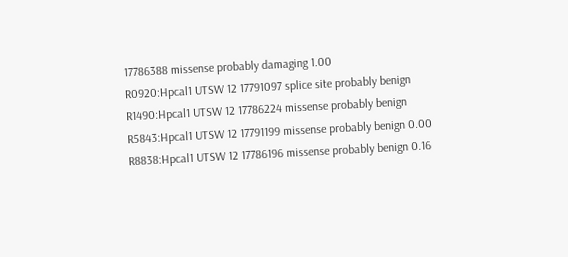17786388 missense probably damaging 1.00
R0920:Hpcal1 UTSW 12 17791097 splice site probably benign
R1490:Hpcal1 UTSW 12 17786224 missense probably benign
R5843:Hpcal1 UTSW 12 17791199 missense probably benign 0.00
R8838:Hpcal1 UTSW 12 17786196 missense probably benign 0.16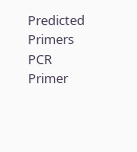Predicted Primers PCR Primer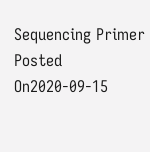Sequencing Primer
Posted On2020-09-15